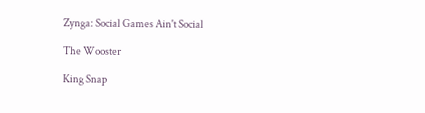Zynga: Social Games Ain't Social

The Wooster

King Snap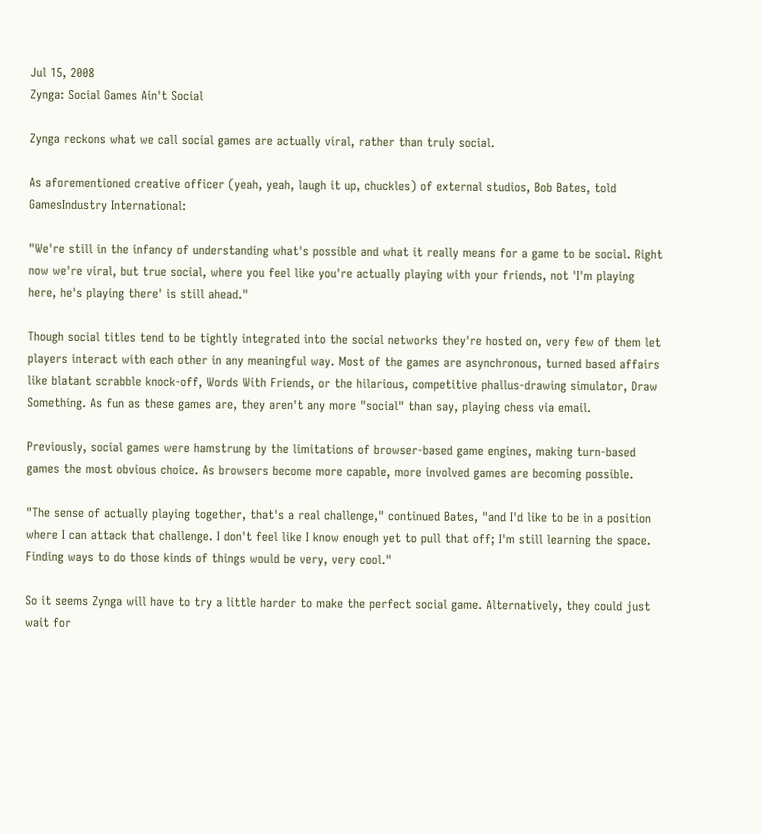Jul 15, 2008
Zynga: Social Games Ain't Social

Zynga reckons what we call social games are actually viral, rather than truly social.

As aforementioned creative officer (yeah, yeah, laugh it up, chuckles) of external studios, Bob Bates, told GamesIndustry International:

"We're still in the infancy of understanding what's possible and what it really means for a game to be social. Right now we're viral, but true social, where you feel like you're actually playing with your friends, not 'I'm playing here, he's playing there' is still ahead."

Though social titles tend to be tightly integrated into the social networks they're hosted on, very few of them let players interact with each other in any meaningful way. Most of the games are asynchronous, turned based affairs like blatant scrabble knock-off, Words With Friends, or the hilarious, competitive phallus-drawing simulator, Draw Something. As fun as these games are, they aren't any more "social" than say, playing chess via email.

Previously, social games were hamstrung by the limitations of browser-based game engines, making turn-based games the most obvious choice. As browsers become more capable, more involved games are becoming possible.

"The sense of actually playing together, that's a real challenge," continued Bates, "and I'd like to be in a position where I can attack that challenge. I don't feel like I know enough yet to pull that off; I'm still learning the space. Finding ways to do those kinds of things would be very, very cool."

So it seems Zynga will have to try a little harder to make the perfect social game. Alternatively, they could just wait for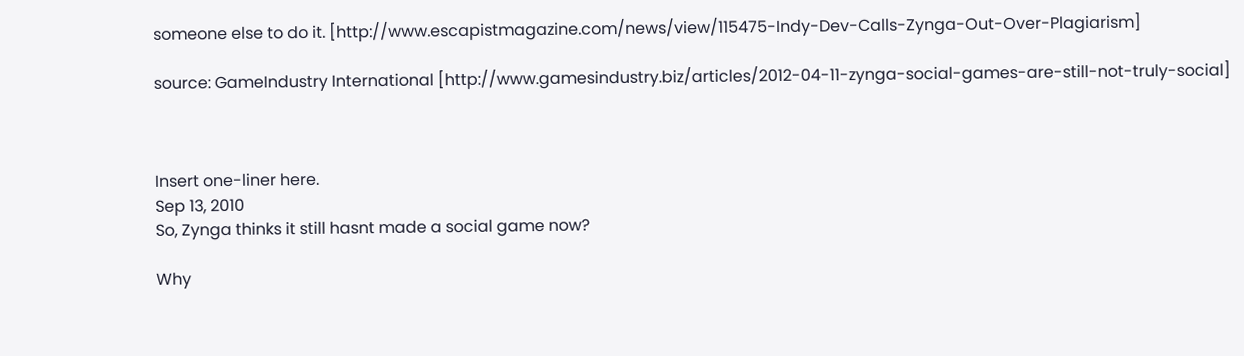someone else to do it. [http://www.escapistmagazine.com/news/view/115475-Indy-Dev-Calls-Zynga-Out-Over-Plagiarism]

source: GameIndustry International [http://www.gamesindustry.biz/articles/2012-04-11-zynga-social-games-are-still-not-truly-social]



Insert one-liner here.
Sep 13, 2010
So, Zynga thinks it still hasnt made a social game now?

Why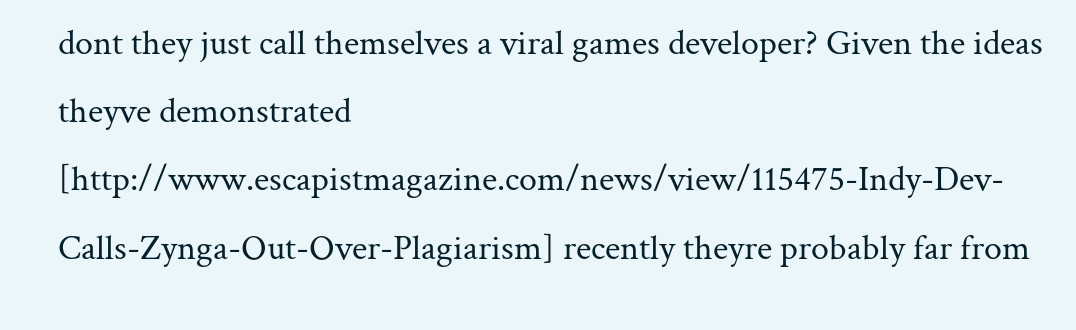dont they just call themselves a viral games developer? Given the ideas theyve demonstrated [http://www.escapistmagazine.com/news/view/115475-Indy-Dev-Calls-Zynga-Out-Over-Plagiarism] recently theyre probably far from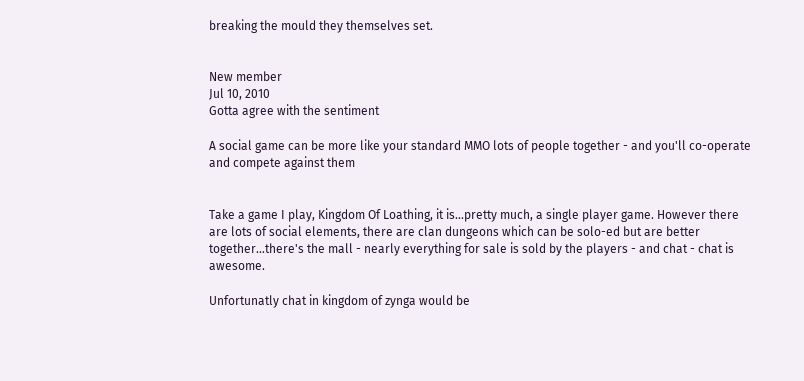breaking the mould they themselves set.


New member
Jul 10, 2010
Gotta agree with the sentiment

A social game can be more like your standard MMO lots of people together - and you'll co-operate and compete against them


Take a game I play, Kingdom Of Loathing, it is...pretty much, a single player game. However there are lots of social elements, there are clan dungeons which can be solo-ed but are better together...there's the mall - nearly everything for sale is sold by the players - and chat - chat is awesome.

Unfortunatly chat in kingdom of zynga would be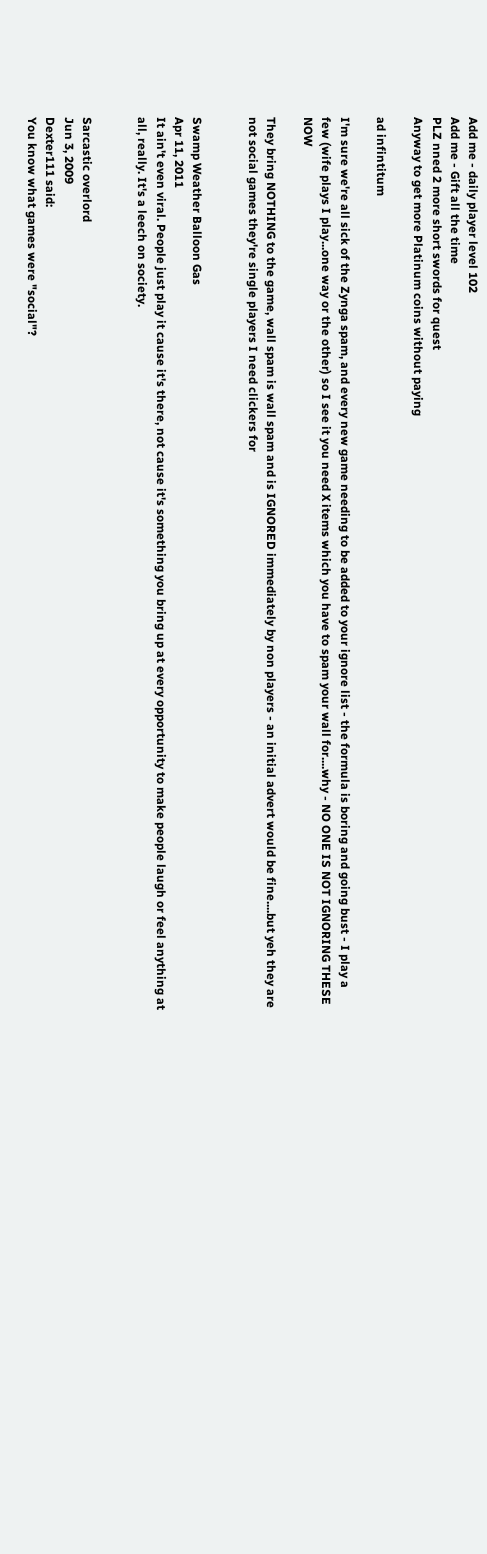Add me - daily player level 102
Add me - Gift all the time
PLZ nned 2 more short swords for quest
Anyway to get more Platinum coins without paying

ad infintitum

I'm sure we're all sick of the Zynga spam, and every new game needing to be added to your ignore list - the formula is boring and going bust - I play a few (wife plays I play...one way or the other) so I see it you need X items which you have to spam your wall for....why - NO ONE IS NOT IGNORING THESE NOW

They bring NOTHING to the game, wall spam is wall spam and is IGNORED immediately by non players - an initial advert would be fine....but yeh they are not social games they're single players I need clickers for


Swamp Weather Balloon Gas
Apr 11, 2011
It ain't even viral. People just play it cause it's there, not cause it's something you bring up at every opportunity to make people laugh or feel anything at all, really. It's a leech on society.


Sarcastic overlord
Jun 3, 2009
Dexter111 said:
You know what games were "social"?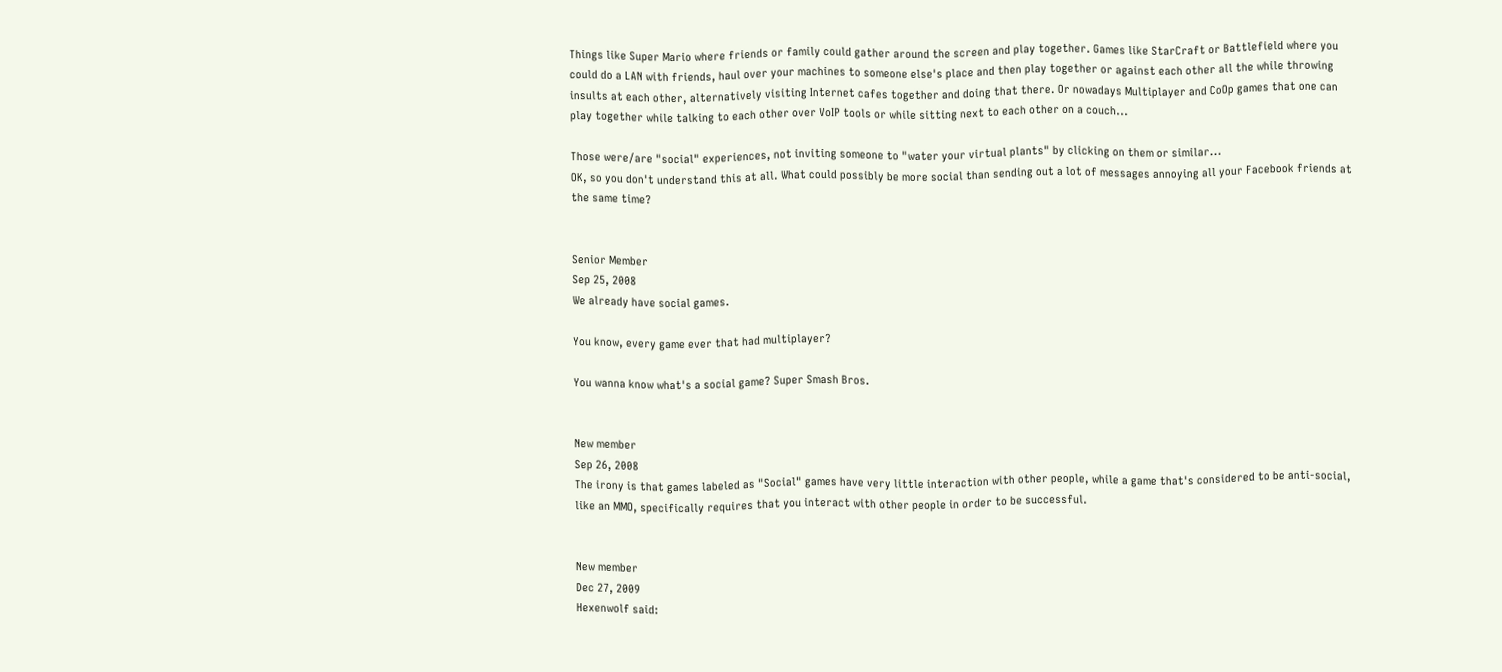Things like Super Mario where friends or family could gather around the screen and play together. Games like StarCraft or Battlefield where you could do a LAN with friends, haul over your machines to someone else's place and then play together or against each other all the while throwing insults at each other, alternatively visiting Internet cafes together and doing that there. Or nowadays Multiplayer and CoOp games that one can play together while talking to each other over VoIP tools or while sitting next to each other on a couch...

Those were/are "social" experiences, not inviting someone to "water your virtual plants" by clicking on them or similar...
OK, so you don't understand this at all. What could possibly be more social than sending out a lot of messages annoying all your Facebook friends at the same time?


Senior Member
Sep 25, 2008
We already have social games.

You know, every game ever that had multiplayer?

You wanna know what's a social game? Super Smash Bros.


New member
Sep 26, 2008
The irony is that games labeled as "Social" games have very little interaction with other people, while a game that's considered to be anti-social, like an MMO, specifically requires that you interact with other people in order to be successful.


New member
Dec 27, 2009
Hexenwolf said: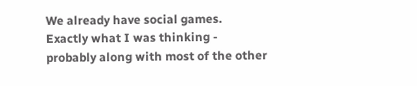We already have social games.
Exactly what I was thinking - probably along with most of the other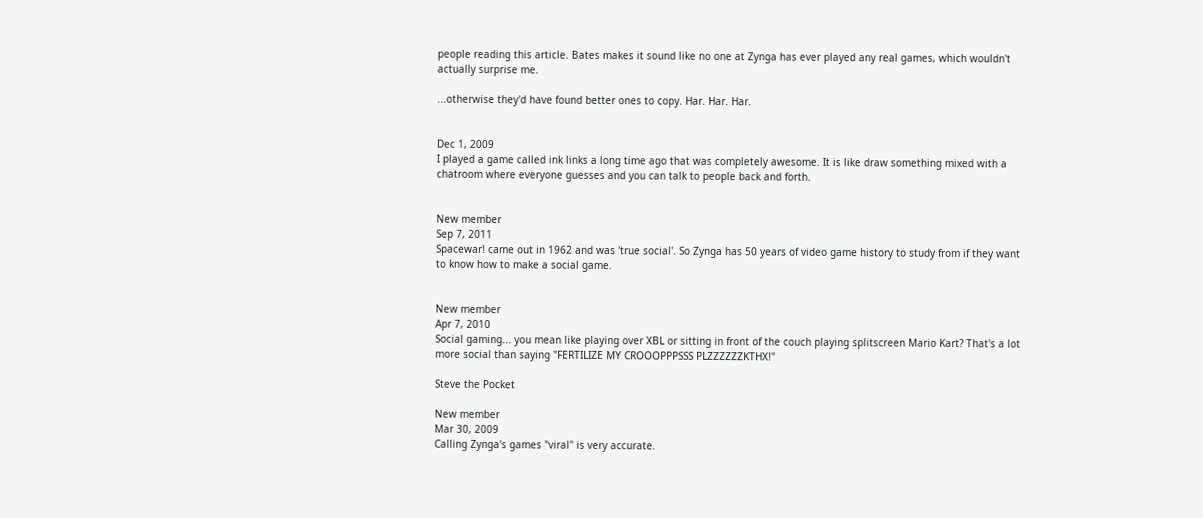people reading this article. Bates makes it sound like no one at Zynga has ever played any real games, which wouldn't actually surprise me.

...otherwise they'd have found better ones to copy. Har. Har. Har.


Dec 1, 2009
I played a game called ink links a long time ago that was completely awesome. It is like draw something mixed with a chatroom where everyone guesses and you can talk to people back and forth.


New member
Sep 7, 2011
Spacewar! came out in 1962 and was 'true social'. So Zynga has 50 years of video game history to study from if they want to know how to make a social game.


New member
Apr 7, 2010
Social gaming... you mean like playing over XBL or sitting in front of the couch playing splitscreen Mario Kart? That's a lot more social than saying "FERTILIZE MY CROOOPPPSSS PLZZZZZZKTHX!"

Steve the Pocket

New member
Mar 30, 2009
Calling Zynga's games "viral" is very accurate.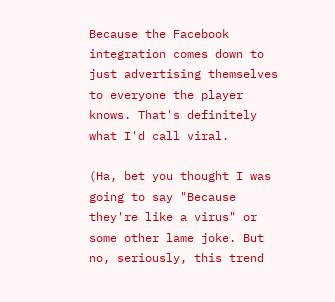Because the Facebook integration comes down to just advertising themselves to everyone the player knows. That's definitely what I'd call viral.

(Ha, bet you thought I was going to say "Because they're like a virus" or some other lame joke. But no, seriously, this trend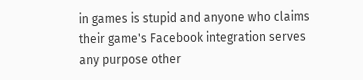in games is stupid and anyone who claims their game's Facebook integration serves any purpose other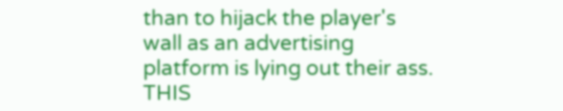than to hijack the player's wall as an advertising platform is lying out their ass. THIS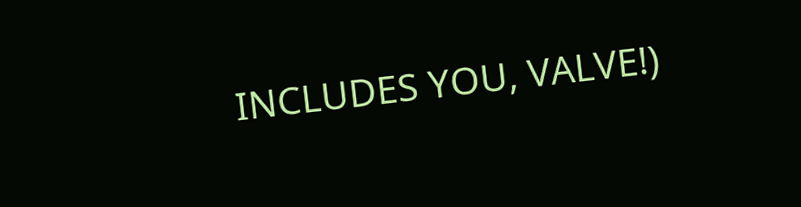INCLUDES YOU, VALVE!)